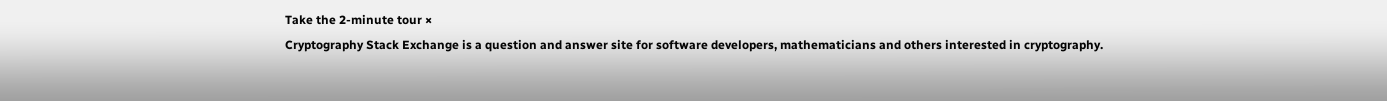Take the 2-minute tour ×
Cryptography Stack Exchange is a question and answer site for software developers, mathematicians and others interested in cryptography.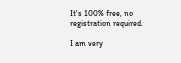It's 100% free, no registration required.

I am very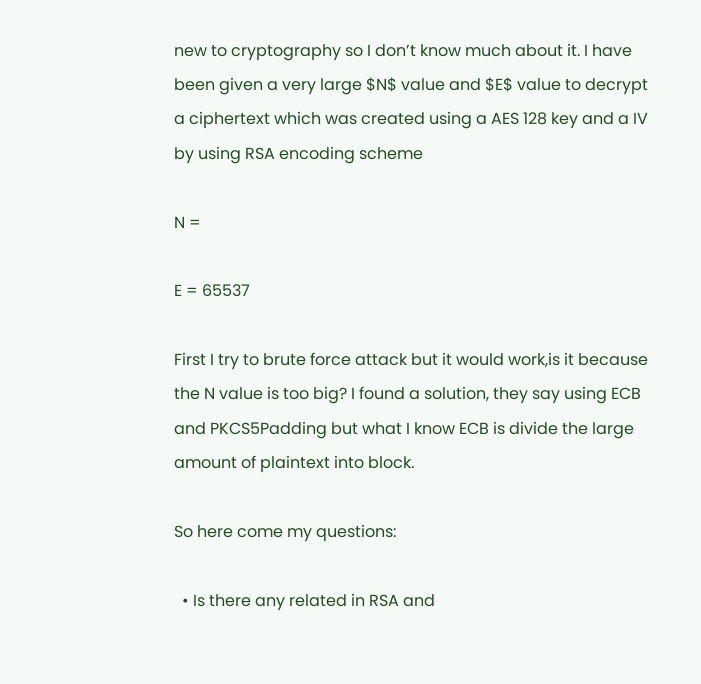new to cryptography so I don’t know much about it. I have been given a very large $N$ value and $E$ value to decrypt a ciphertext which was created using a AES 128 key and a IV by using RSA encoding scheme

N =

E = 65537

First I try to brute force attack but it would work,is it because the N value is too big? I found a solution, they say using ECB and PKCS5Padding but what I know ECB is divide the large amount of plaintext into block.

So here come my questions:

  • Is there any related in RSA and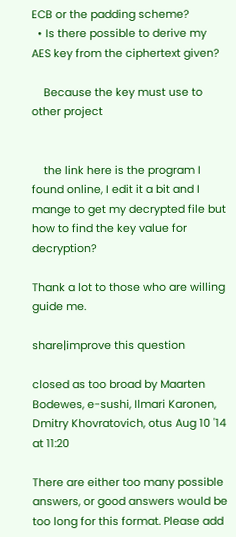ECB or the padding scheme?
  • Is there possible to derive my AES key from the ciphertext given?

    Because the key must use to other project


    the link here is the program I found online, I edit it a bit and I mange to get my decrypted file but how to find the key value for decryption?

Thank a lot to those who are willing guide me.

share|improve this question

closed as too broad by Maarten Bodewes, e-sushi, Ilmari Karonen, Dmitry Khovratovich, otus Aug 10 '14 at 11:20

There are either too many possible answers, or good answers would be too long for this format. Please add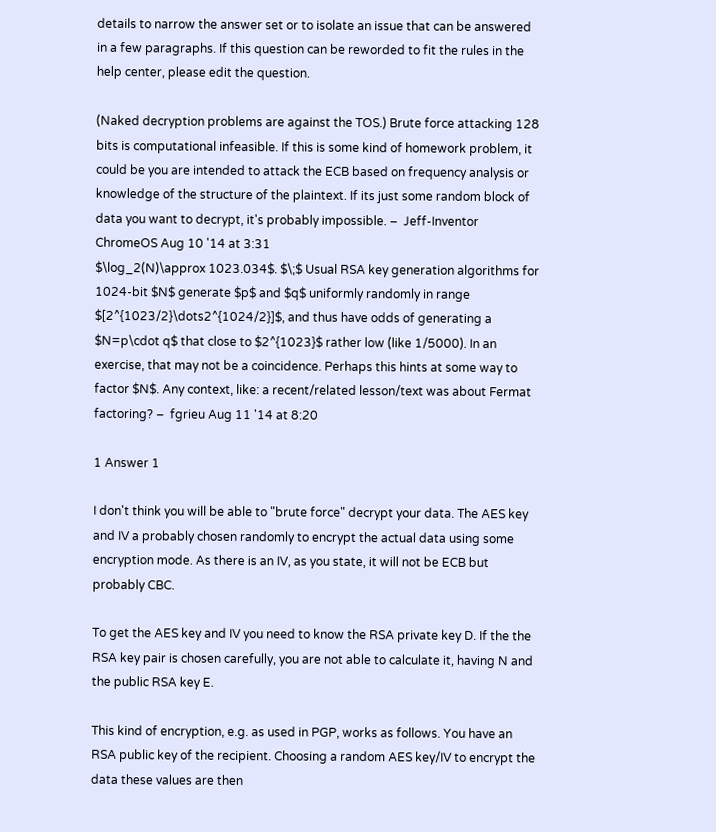details to narrow the answer set or to isolate an issue that can be answered in a few paragraphs. If this question can be reworded to fit the rules in the help center, please edit the question.

(Naked decryption problems are against the TOS.) Brute force attacking 128 bits is computational infeasible. If this is some kind of homework problem, it could be you are intended to attack the ECB based on frequency analysis or knowledge of the structure of the plaintext. If its just some random block of data you want to decrypt, it's probably impossible. –  Jeff-Inventor ChromeOS Aug 10 '14 at 3:31
$\log_2(N)\approx 1023.034$. $\;$ Usual RSA key generation algorithms for 1024-bit $N$ generate $p$ and $q$ uniformly randomly in range $[2^{1023/2}\dots2^{1024/2}]$, and thus have odds of generating a $N=p\cdot q$ that close to $2^{1023}$ rather low (like 1/5000). In an exercise, that may not be a coincidence. Perhaps this hints at some way to factor $N$. Any context, like: a recent/related lesson/text was about Fermat factoring? –  fgrieu Aug 11 '14 at 8:20

1 Answer 1

I don't think you will be able to "brute force" decrypt your data. The AES key and IV a probably chosen randomly to encrypt the actual data using some encryption mode. As there is an IV, as you state, it will not be ECB but probably CBC.

To get the AES key and IV you need to know the RSA private key D. If the the RSA key pair is chosen carefully, you are not able to calculate it, having N and the public RSA key E.

This kind of encryption, e.g. as used in PGP, works as follows. You have an RSA public key of the recipient. Choosing a random AES key/IV to encrypt the data these values are then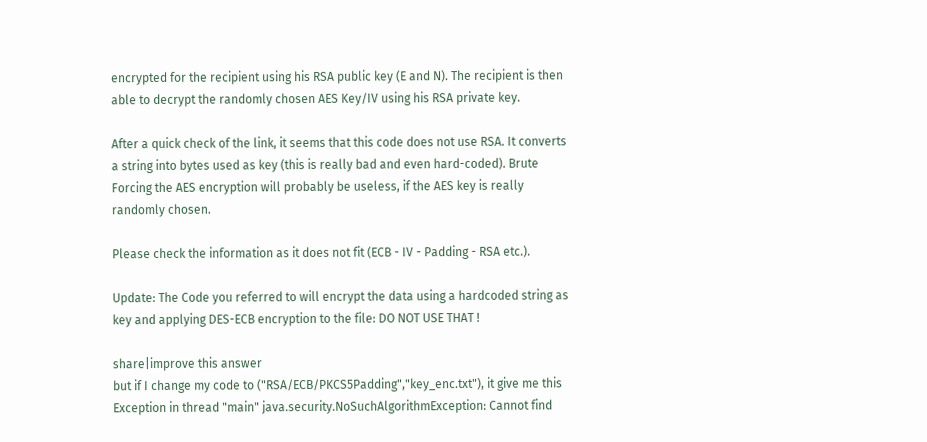encrypted for the recipient using his RSA public key (E and N). The recipient is then able to decrypt the randomly chosen AES Key/IV using his RSA private key.

After a quick check of the link, it seems that this code does not use RSA. It converts a string into bytes used as key (this is really bad and even hard-coded). Brute Forcing the AES encryption will probably be useless, if the AES key is really randomly chosen.

Please check the information as it does not fit (ECB - IV - Padding - RSA etc.).

Update: The Code you referred to will encrypt the data using a hardcoded string as key and applying DES-ECB encryption to the file: DO NOT USE THAT !

share|improve this answer
but if I change my code to ("RSA/ECB/PKCS5Padding","key_enc.txt"), it give me this Exception in thread "main" java.security.NoSuchAlgorithmException: Cannot find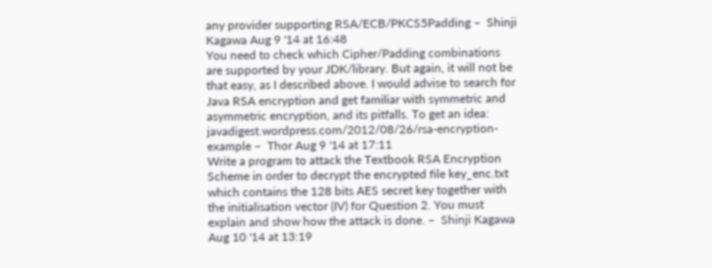any provider supporting RSA/ECB/PKCS5Padding –  Shinji Kagawa Aug 9 '14 at 16:48
You need to check which Cipher/Padding combinations are supported by your JDK/library. But again, it will not be that easy, as I described above. I would advise to search for Java RSA encryption and get familiar with symmetric and asymmetric encryption, and its pitfalls. To get an idea: javadigest.wordpress.com/2012/08/26/rsa-encryption-example –  Thor Aug 9 '14 at 17:11
Write a program to attack the Textbook RSA Encryption Scheme in order to decrypt the encrypted file key_enc.txt which contains the 128 bits AES secret key together with the initialisation vector (IV) for Question 2. You must explain and show how the attack is done. –  Shinji Kagawa Aug 10 '14 at 13:19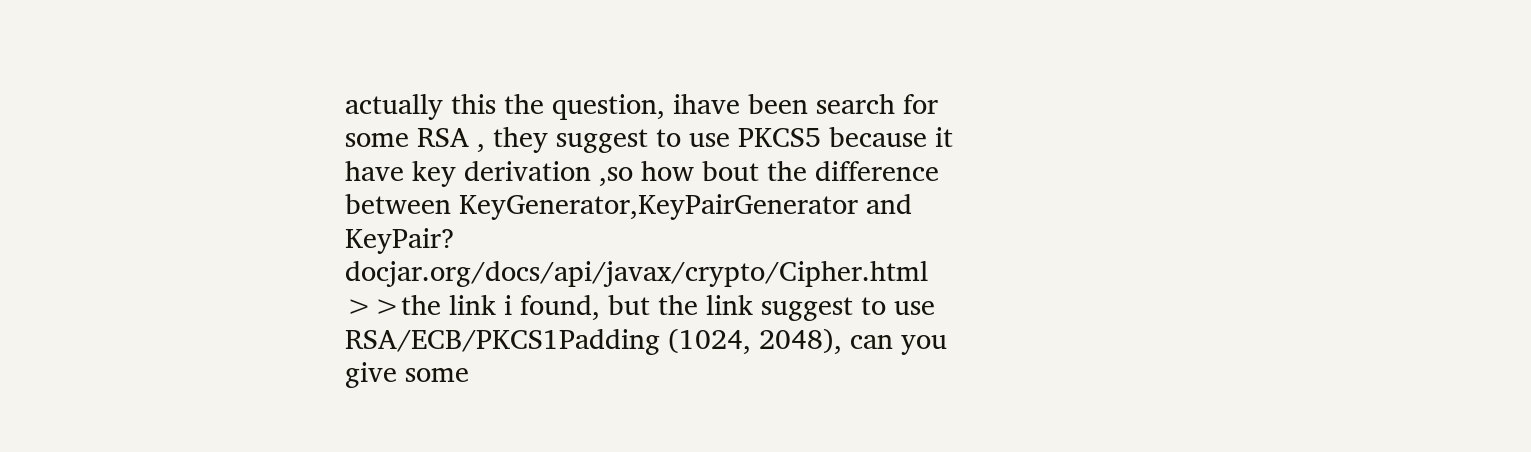actually this the question, ihave been search for some RSA , they suggest to use PKCS5 because it have key derivation ,so how bout the difference between KeyGenerator,KeyPairGenerator and KeyPair? docjar.org/docs/api/javax/crypto/Cipher.html >>the link i found, but the link suggest to use RSA/ECB/PKCS1Padding (1024, 2048), can you give some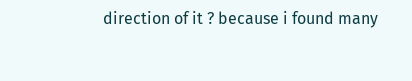direction of it ? because i found many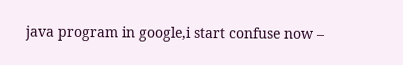java program in google,i start confuse now –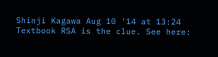Shinji Kagawa Aug 10 '14 at 13:24
Textbook RSA is the clue. See here: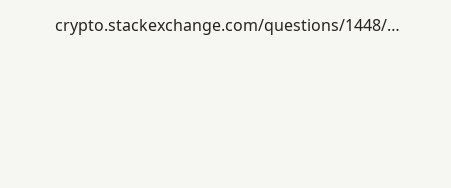crypto.stackexchange.com/questions/1448/…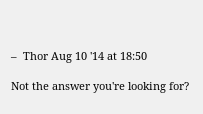–  Thor Aug 10 '14 at 18:50

Not the answer you're looking for?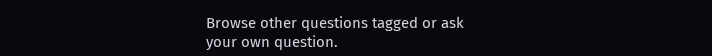Browse other questions tagged or ask your own question.